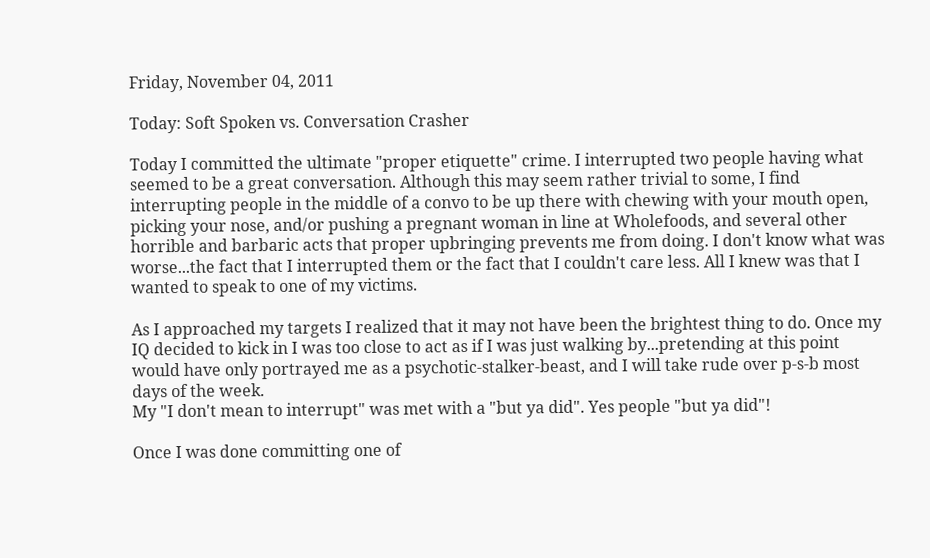Friday, November 04, 2011

Today: Soft Spoken vs. Conversation Crasher

Today I committed the ultimate "proper etiquette" crime. I interrupted two people having what seemed to be a great conversation. Although this may seem rather trivial to some, I find interrupting people in the middle of a convo to be up there with chewing with your mouth open, picking your nose, and/or pushing a pregnant woman in line at Wholefoods, and several other horrible and barbaric acts that proper upbringing prevents me from doing. I don't know what was worse...the fact that I interrupted them or the fact that I couldn't care less. All I knew was that I wanted to speak to one of my victims.

As I approached my targets I realized that it may not have been the brightest thing to do. Once my IQ decided to kick in I was too close to act as if I was just walking by...pretending at this point would have only portrayed me as a psychotic-stalker-beast, and I will take rude over p-s-b most days of the week.
My "I don't mean to interrupt" was met with a "but ya did". Yes people "but ya did"!

Once I was done committing one of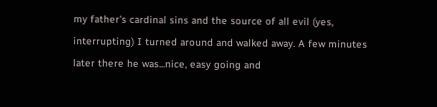my father's cardinal sins and the source of all evil (yes, interrupting) I turned around and walked away. A few minutes later there he was...nice, easy going and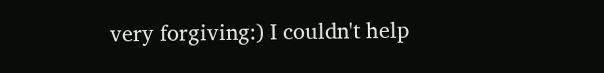very forgiving:) I couldn't help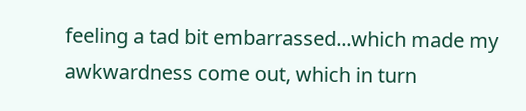feeling a tad bit embarrassed...which made my awkwardness come out, which in turn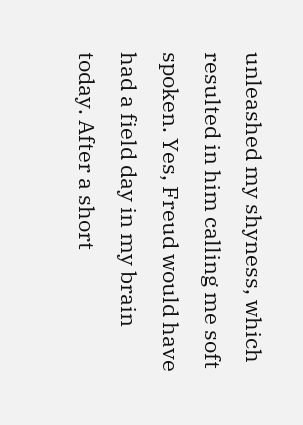unleashed my shyness, which resulted in him calling me soft spoken. Yes, Freud would have had a field day in my brain today. After a short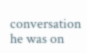conversation he was on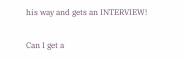his way and gets an INTERVIEW!

Can I get a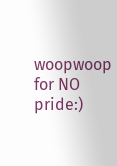woopwoop for NO pride:)